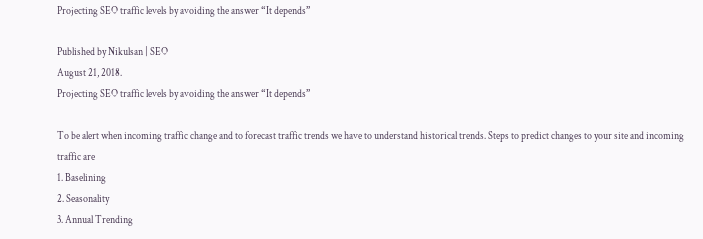Projecting SEO traffic levels by avoiding the answer “It depends”

Published by Nikulsan | SEO
August 21, 2018.
Projecting SEO traffic levels by avoiding the answer “It depends”

To be alert when incoming traffic change and to forecast traffic trends we have to understand historical trends. Steps to predict changes to your site and incoming traffic are
1. Baselining
2. Seasonality
3. Annual Trending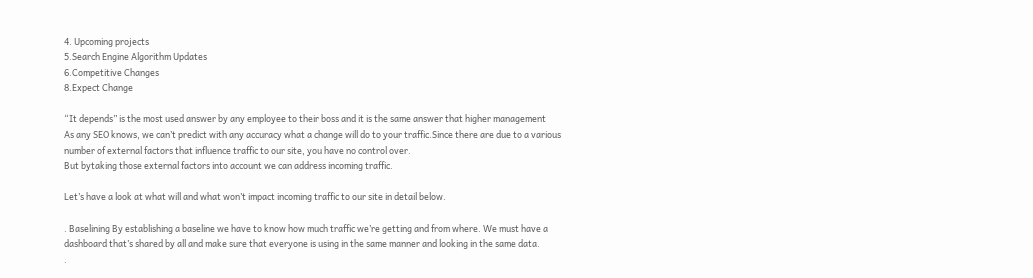4. Upcoming projects
5.Search Engine Algorithm Updates
6.Competitive Changes
8.Expect Change

“It depends” is the most used answer by any employee to their boss and it is the same answer that higher management
As any SEO knows, we can’t predict with any accuracy what a change will do to your traffic.Since there are due to a various number of external factors that influence traffic to our site, you have no control over.
But bytaking those external factors into account we can address incoming traffic.

Let’s have a look at what will and what won’t impact incoming traffic to our site in detail below.

. Baselining By establishing a baseline we have to know how much traffic we’re getting and from where. We must have a dashboard that’s shared by all and make sure that everyone is using in the same manner and looking in the same data.
.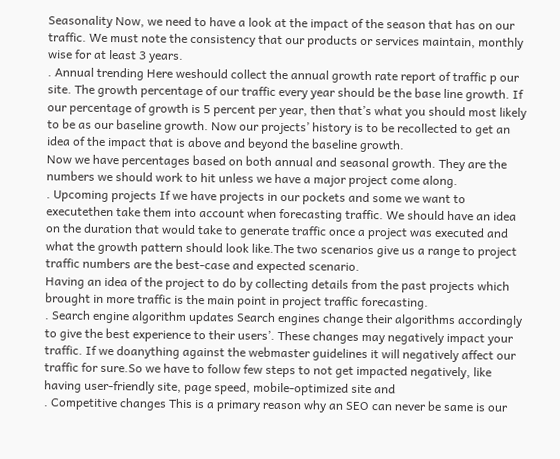Seasonality Now, we need to have a look at the impact of the season that has on our traffic. We must note the consistency that our products or services maintain, monthly wise for at least 3 years.
. Annual trending Here weshould collect the annual growth rate report of traffic p our site. The growth percentage of our traffic every year should be the base line growth. If our percentage of growth is 5 percent per year, then that’s what you should most likely to be as our baseline growth. Now our projects’ history is to be recollected to get an idea of the impact that is above and beyond the baseline growth.
Now we have percentages based on both annual and seasonal growth. They are the numbers we should work to hit unless we have a major project come along.
. Upcoming projects If we have projects in our pockets and some we want to executethen take them into account when forecasting traffic. We should have an idea on the duration that would take to generate traffic once a project was executed and what the growth pattern should look like.The two scenarios give us a range to project traffic numbers are the best-case and expected scenario.
Having an idea of the project to do by collecting details from the past projects which brought in more traffic is the main point in project traffic forecasting.
. Search engine algorithm updates Search engines change their algorithms accordingly to give the best experience to their users’. These changes may negatively impact your traffic. If we doanything against the webmaster guidelines it will negatively affect our traffic for sure.So we have to follow few steps to not get impacted negatively, like having user-friendly site, page speed, mobile-optimized site and
. Competitive changes This is a primary reason why an SEO can never be same is our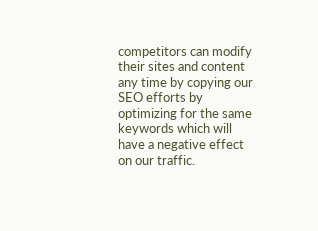competitors can modify their sites and content any time by copying our SEO efforts by optimizing for the same keywords which will have a negative effect on our traffic.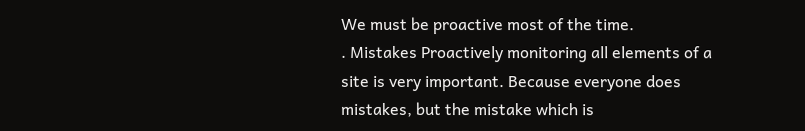We must be proactive most of the time.
. Mistakes Proactively monitoring all elements of a site is very important. Because everyone does mistakes, but the mistake which is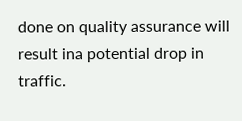done on quality assurance will result ina potential drop in traffic.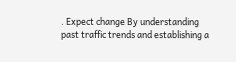. Expect change By understanding past traffic trends and establishing a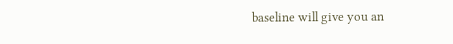baseline will give you an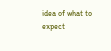idea of what to expect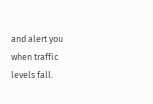and alert you when traffic levels fall.